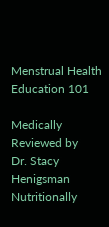Menstrual Health Education 101

Medically Reviewed by
Dr. Stacy Henigsman
Nutritionally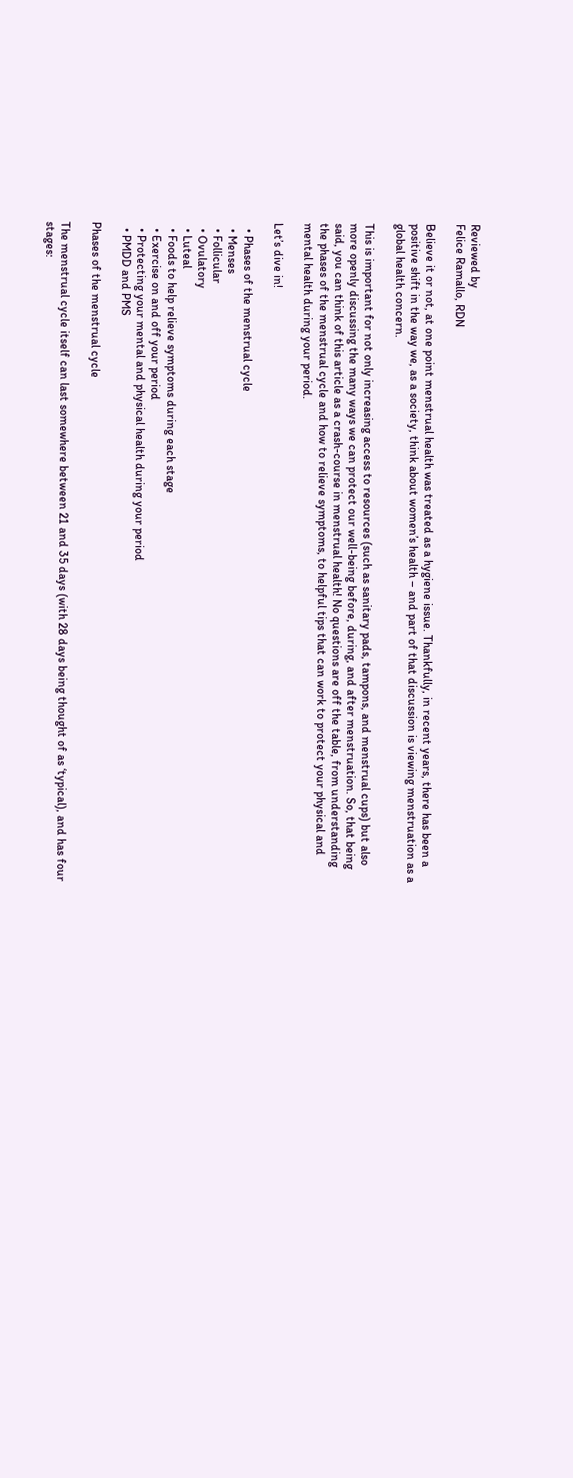Reviewed by
Felice Ramallo, RDN

Believe it or not, at one point menstrual health was treated as a hygiene issue. Thankfully, in recent years, there has been a positive shift in the way we, as a society, think about women’s health – and part of that discussion is viewing menstruation as a global health concern.

This is important for not only increasing access to resources (such as sanitary pads, tampons, and menstrual cups) but also more openly discussing the many ways we can protect our well-being before, during, and after menstruation. So, that being said, you can think of this article as a crash-course in menstrual health! No questions are off the table, from understanding the phases of the menstrual cycle and how to relieve symptoms, to helpful tips that can work to protect your physical and mental health during your period.

Let’s dive in!

  • Phases of the menstrual cycle
  • Menses
  • Follicular
  • Ovulatory
  • Luteal
  • Foods to help relieve symptoms during each stage
  • Exercise on and off your period
  • Protecting your mental and physical health during your period
  • PMDD and PMS

Phases of the menstrual cycle

The menstrual cycle itself can last somewhere between 21 and 35 days (with 28 days being thought of as ‘typical), and has four stages: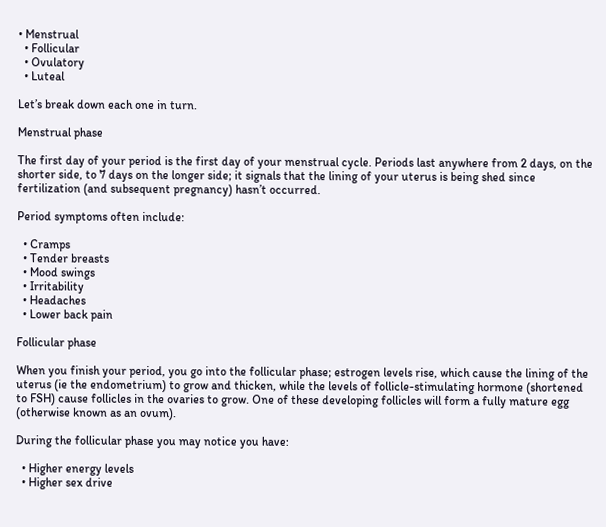• Menstrual
  • Follicular
  • Ovulatory
  • Luteal

Let’s break down each one in turn.

Menstrual phase

The first day of your period is the first day of your menstrual cycle. Periods last anywhere from 2 days, on the shorter side, to 7 days on the longer side; it signals that the lining of your uterus is being shed since fertilization (and subsequent pregnancy) hasn’t occurred.

Period symptoms often include:

  • Cramps
  • Tender breasts
  • Mood swings
  • Irritability
  • Headaches
  • Lower back pain

Follicular phase

When you finish your period, you go into the follicular phase; estrogen levels rise, which cause the lining of the uterus (ie the endometrium) to grow and thicken, while the levels of follicle-stimulating hormone (shortened to FSH) cause follicles in the ovaries to grow. One of these developing follicles will form a fully mature egg (otherwise known as an ovum).

During the follicular phase you may notice you have:

  • Higher energy levels
  • Higher sex drive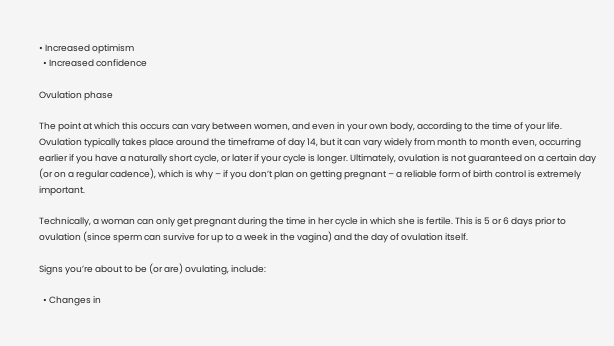• Increased optimism
  • Increased confidence

Ovulation phase

The point at which this occurs can vary between women, and even in your own body, according to the time of your life. Ovulation typically takes place around the timeframe of day 14, but it can vary widely from month to month even, occurring earlier if you have a naturally short cycle, or later if your cycle is longer. Ultimately, ovulation is not guaranteed on a certain day (or on a regular cadence), which is why – if you don’t plan on getting pregnant – a reliable form of birth control is extremely important.

Technically, a woman can only get pregnant during the time in her cycle in which she is fertile. This is 5 or 6 days prior to ovulation (since sperm can survive for up to a week in the vagina) and the day of ovulation itself.

Signs you’re about to be (or are) ovulating, include:

  • Changes in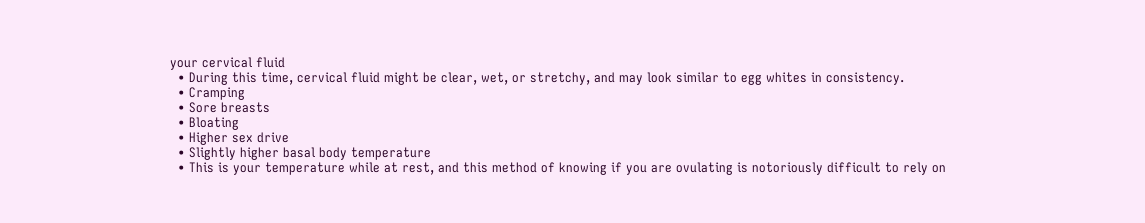your cervical fluid
  • During this time, cervical fluid might be clear, wet, or stretchy, and may look similar to egg whites in consistency.
  • Cramping
  • Sore breasts
  • Bloating
  • Higher sex drive
  • Slightly higher basal body temperature
  • This is your temperature while at rest, and this method of knowing if you are ovulating is notoriously difficult to rely on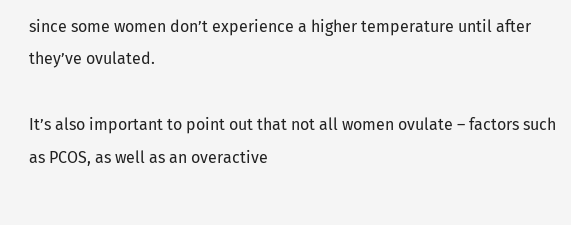since some women don’t experience a higher temperature until after they’ve ovulated.

It’s also important to point out that not all women ovulate – factors such as PCOS, as well as an overactive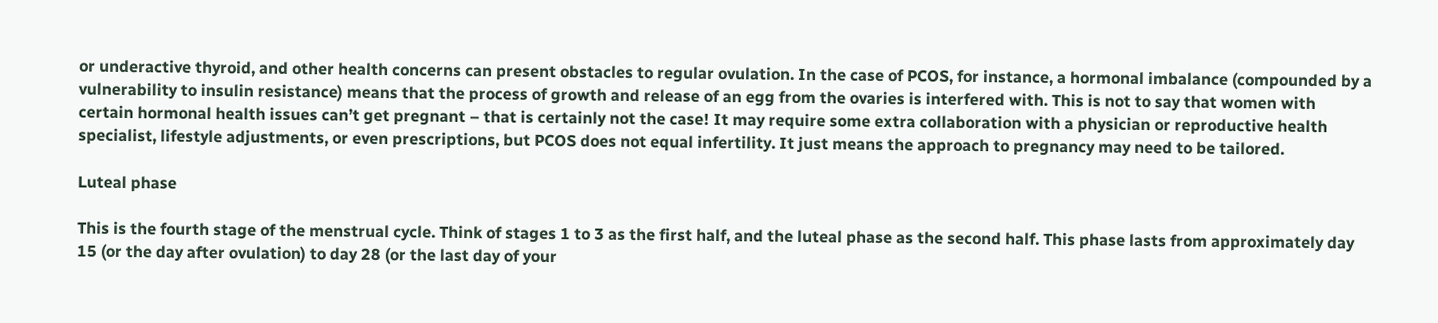or underactive thyroid, and other health concerns can present obstacles to regular ovulation. In the case of PCOS, for instance, a hormonal imbalance (compounded by a vulnerability to insulin resistance) means that the process of growth and release of an egg from the ovaries is interfered with. This is not to say that women with certain hormonal health issues can’t get pregnant – that is certainly not the case! It may require some extra collaboration with a physician or reproductive health specialist, lifestyle adjustments, or even prescriptions, but PCOS does not equal infertility. It just means the approach to pregnancy may need to be tailored.

Luteal phase

This is the fourth stage of the menstrual cycle. Think of stages 1 to 3 as the first half, and the luteal phase as the second half. This phase lasts from approximately day 15 (or the day after ovulation) to day 28 (or the last day of your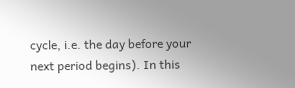cycle, i.e. the day before your next period begins). In this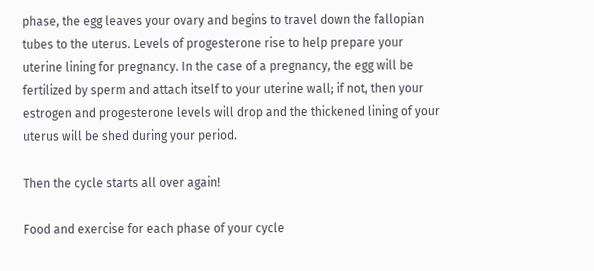phase, the egg leaves your ovary and begins to travel down the fallopian tubes to the uterus. Levels of progesterone rise to help prepare your uterine lining for pregnancy. In the case of a pregnancy, the egg will be fertilized by sperm and attach itself to your uterine wall; if not, then your estrogen and progesterone levels will drop and the thickened lining of your uterus will be shed during your period.

Then the cycle starts all over again!

Food and exercise for each phase of your cycle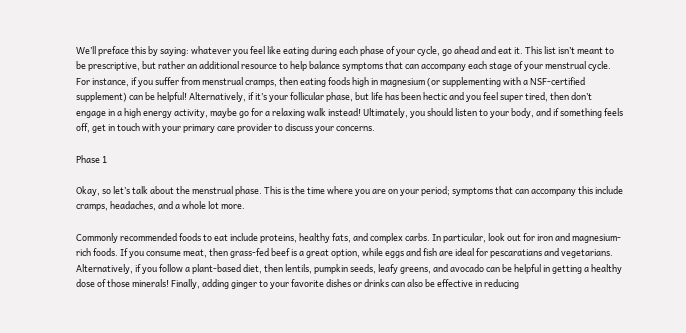We’ll preface this by saying: whatever you feel like eating during each phase of your cycle, go ahead and eat it. This list isn’t meant to be prescriptive, but rather an additional resource to help balance symptoms that can accompany each stage of your menstrual cycle. For instance, if you suffer from menstrual cramps, then eating foods high in magnesium (or supplementing with a NSF-certified supplement) can be helpful! Alternatively, if it’s your follicular phase, but life has been hectic and you feel super tired, then don’t engage in a high energy activity, maybe go for a relaxing walk instead! Ultimately, you should listen to your body, and if something feels off, get in touch with your primary care provider to discuss your concerns.

Phase 1

Okay, so let’s talk about the menstrual phase. This is the time where you are on your period; symptoms that can accompany this include cramps, headaches, and a whole lot more.

Commonly recommended foods to eat include proteins, healthy fats, and complex carbs. In particular, look out for iron and magnesium-rich foods. If you consume meat, then grass-fed beef is a great option, while eggs and fish are ideal for pescaratians and vegetarians. Alternatively, if you follow a plant-based diet, then lentils, pumpkin seeds, leafy greens, and avocado can be helpful in getting a healthy dose of those minerals! Finally, adding ginger to your favorite dishes or drinks can also be effective in reducing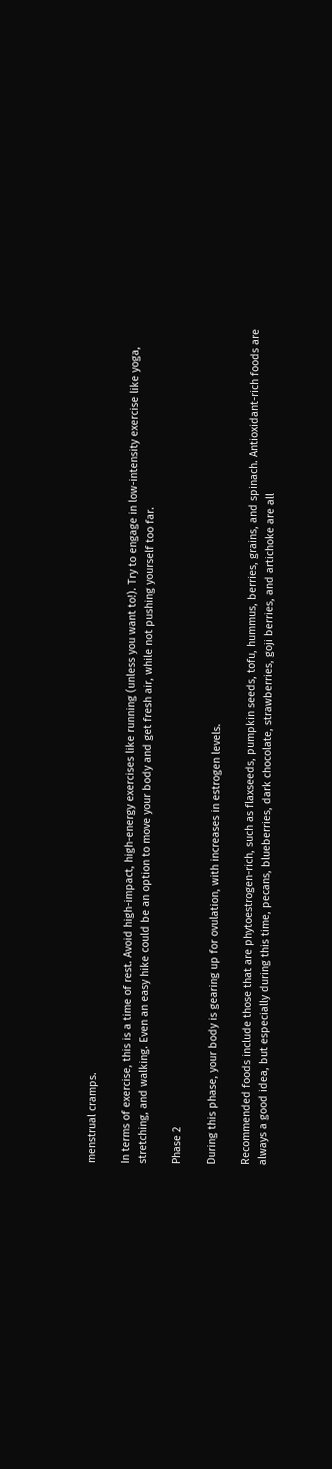menstrual cramps.

In terms of exercise, this is a time of rest. Avoid high-impact, high-energy exercises like running (unless you want to!). Try to engage in low-intensity exercise like yoga, stretching, and walking. Even an easy hike could be an option to move your body and get fresh air, while not pushing yourself too far.

Phase 2

During this phase, your body is gearing up for ovulation, with increases in estrogen levels.

Recommended foods include those that are phytoestrogen-rich, such as flaxseeds, pumpkin seeds, tofu, hummus, berries, grains, and spinach. Antioxidant-rich foods are always a good idea, but especially during this time, pecans, blueberries, dark chocolate, strawberries, goji berries, and artichoke are all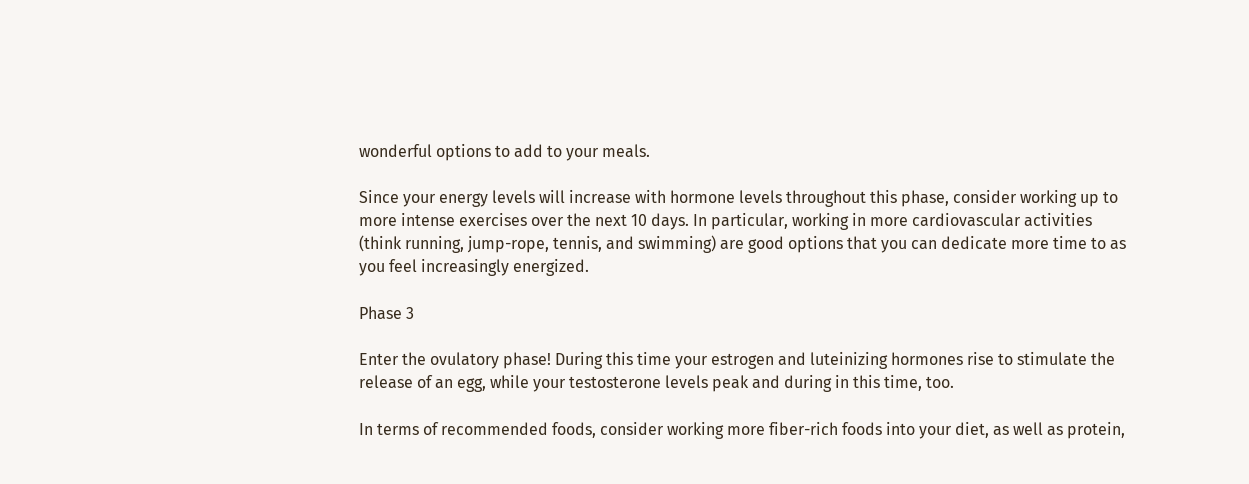wonderful options to add to your meals.

Since your energy levels will increase with hormone levels throughout this phase, consider working up to more intense exercises over the next 10 days. In particular, working in more cardiovascular activities (think running, jump-rope, tennis, and swimming) are good options that you can dedicate more time to as you feel increasingly energized.

Phase 3

Enter the ovulatory phase! During this time your estrogen and luteinizing hormones rise to stimulate the release of an egg, while your testosterone levels peak and during in this time, too.

In terms of recommended foods, consider working more fiber-rich foods into your diet, as well as protein,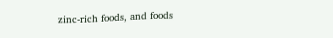zinc-rich foods, and foods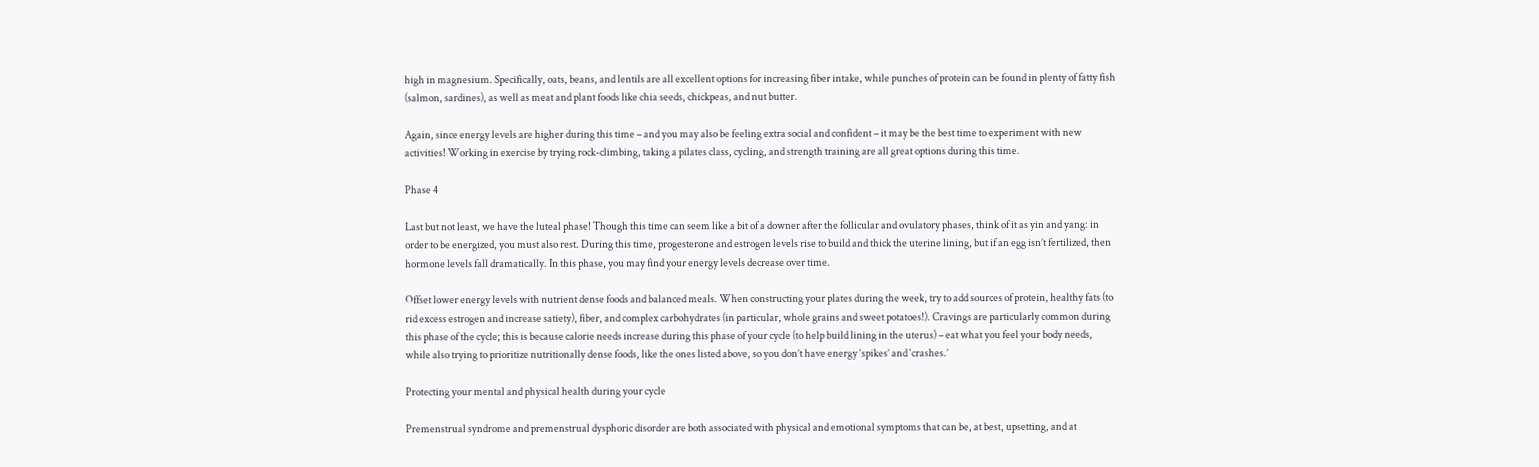high in magnesium. Specifically, oats, beans, and lentils are all excellent options for increasing fiber intake, while punches of protein can be found in plenty of fatty fish (salmon, sardines), as well as meat and plant foods like chia seeds, chickpeas, and nut butter.

Again, since energy levels are higher during this time – and you may also be feeling extra social and confident – it may be the best time to experiment with new activities! Working in exercise by trying rock-climbing, taking a pilates class, cycling, and strength training are all great options during this time.

Phase 4

Last but not least, we have the luteal phase! Though this time can seem like a bit of a downer after the follicular and ovulatory phases, think of it as yin and yang: in order to be energized, you must also rest. During this time, progesterone and estrogen levels rise to build and thick the uterine lining, but if an egg isn’t fertilized, then hormone levels fall dramatically. In this phase, you may find your energy levels decrease over time.

Offset lower energy levels with nutrient dense foods and balanced meals. When constructing your plates during the week, try to add sources of protein, healthy fats (to rid excess estrogen and increase satiety), fiber, and complex carbohydrates (in particular, whole grains and sweet potatoes!). Cravings are particularly common during this phase of the cycle; this is because calorie needs increase during this phase of your cycle (to help build lining in the uterus) – eat what you feel your body needs, while also trying to prioritize nutritionally dense foods, like the ones listed above, so you don’t have energy ‘spikes’ and ‘crashes.’

Protecting your mental and physical health during your cycle

Premenstrual syndrome and premenstrual dysphoric disorder are both associated with physical and emotional symptoms that can be, at best, upsetting, and at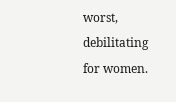worst, debilitating for women.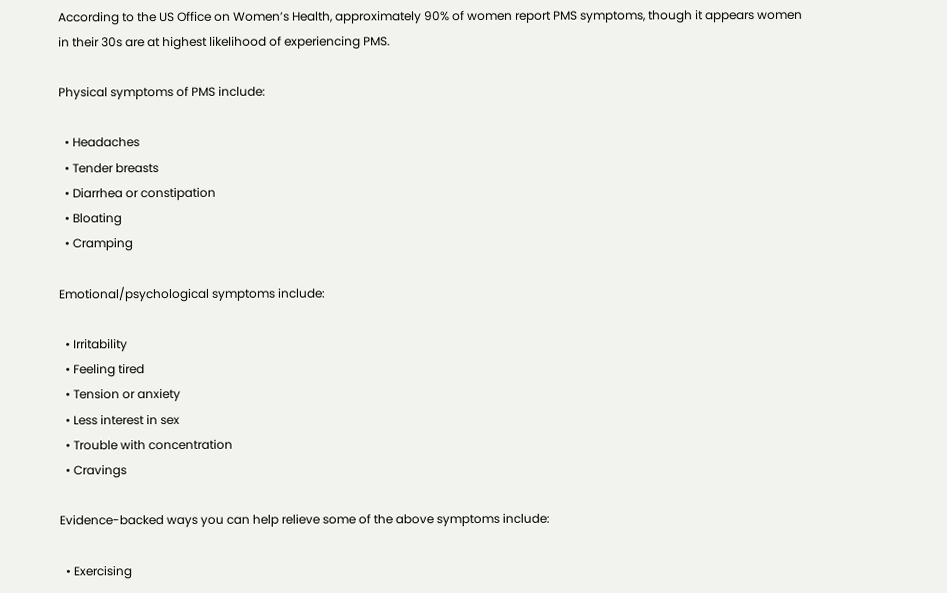According to the US Office on Women’s Health, approximately 90% of women report PMS symptoms, though it appears women in their 30s are at highest likelihood of experiencing PMS.

Physical symptoms of PMS include:

  • Headaches
  • Tender breasts
  • Diarrhea or constipation
  • Bloating
  • Cramping

Emotional/psychological symptoms include:

  • Irritability
  • Feeling tired
  • Tension or anxiety
  • Less interest in sex
  • Trouble with concentration
  • Cravings

Evidence-backed ways you can help relieve some of the above symptoms include:

  • Exercising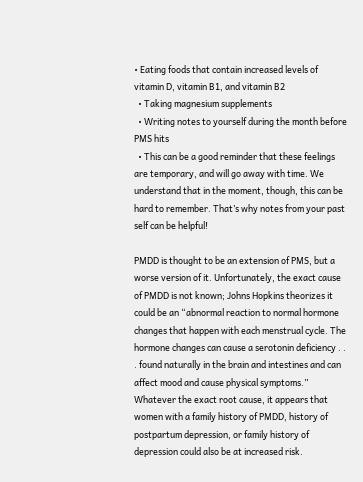• Eating foods that contain increased levels of vitamin D, vitamin B1, and vitamin B2
  • Taking magnesium supplements
  • Writing notes to yourself during the month before PMS hits
  • This can be a good reminder that these feelings are temporary, and will go away with time. We understand that in the moment, though, this can be hard to remember. That’s why notes from your past self can be helpful!

PMDD is thought to be an extension of PMS, but a worse version of it. Unfortunately, the exact cause of PMDD is not known; Johns Hopkins theorizes it could be an “abnormal reaction to normal hormone changes that happen with each menstrual cycle. The hormone changes can cause a serotonin deficiency . . . found naturally in the brain and intestines and can affect mood and cause physical symptoms.” Whatever the exact root cause, it appears that women with a family history of PMDD, history of postpartum depression, or family history of depression could also be at increased risk.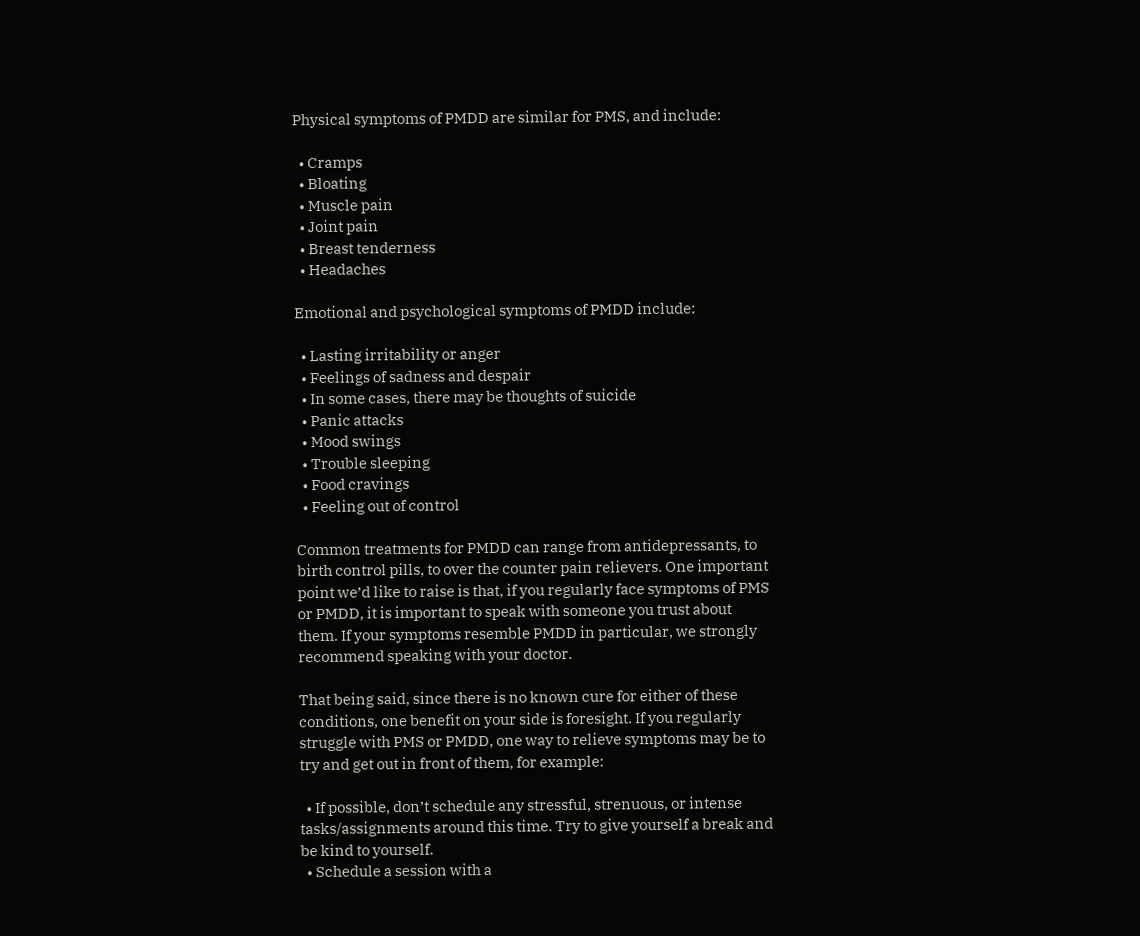Physical symptoms of PMDD are similar for PMS, and include:

  • Cramps
  • Bloating
  • Muscle pain
  • Joint pain
  • Breast tenderness
  • Headaches

Emotional and psychological symptoms of PMDD include:

  • Lasting irritability or anger
  • Feelings of sadness and despair
  • In some cases, there may be thoughts of suicide
  • Panic attacks
  • Mood swings
  • Trouble sleeping
  • Food cravings
  • Feeling out of control

Common treatments for PMDD can range from antidepressants, to birth control pills, to over the counter pain relievers. One important point we’d like to raise is that, if you regularly face symptoms of PMS or PMDD, it is important to speak with someone you trust about them. If your symptoms resemble PMDD in particular, we strongly recommend speaking with your doctor.

That being said, since there is no known cure for either of these conditions, one benefit on your side is foresight. If you regularly struggle with PMS or PMDD, one way to relieve symptoms may be to try and get out in front of them, for example:

  • If possible, don’t schedule any stressful, strenuous, or intense tasks/assignments around this time. Try to give yourself a break and be kind to yourself.
  • Schedule a session with a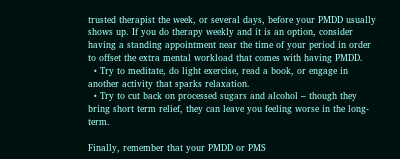trusted therapist the week, or several days, before your PMDD usually shows up. If you do therapy weekly and it is an option, consider having a standing appointment near the time of your period in order to offset the extra mental workload that comes with having PMDD.
  • Try to meditate, do light exercise, read a book, or engage in another activity that sparks relaxation.
  • Try to cut back on processed sugars and alcohol – though they bring short term relief, they can leave you feeling worse in the long-term.

Finally, remember that your PMDD or PMS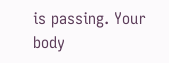is passing. Your body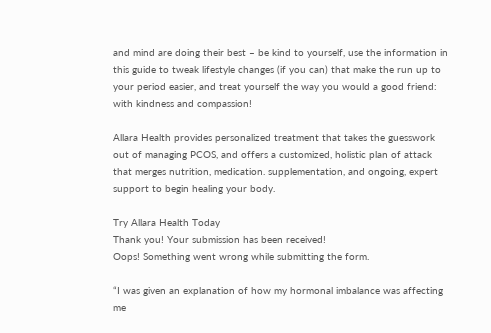and mind are doing their best – be kind to yourself, use the information in this guide to tweak lifestyle changes (if you can) that make the run up to your period easier, and treat yourself the way you would a good friend: with kindness and compassion!

Allara Health provides personalized treatment that takes the guesswork out of managing PCOS, and offers a customized, holistic plan of attack that merges nutrition, medication. supplementation, and ongoing, expert support to begin healing your body.

Try Allara Health Today
Thank you! Your submission has been received!
Oops! Something went wrong while submitting the form.

“I was given an explanation of how my hormonal imbalance was affecting me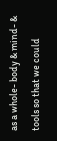as a whole- body & mind- & tools so that we could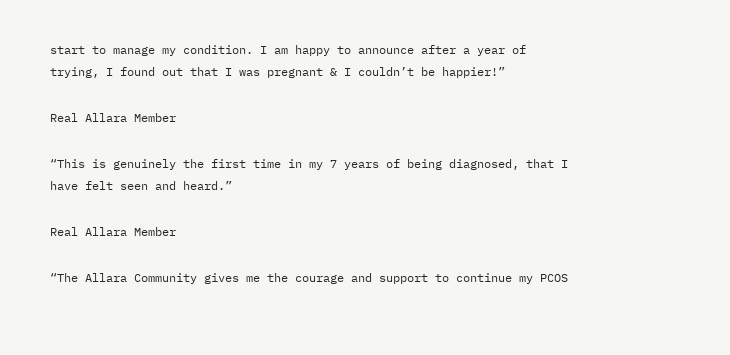start to manage my condition. I am happy to announce after a year of trying, I found out that I was pregnant & I couldn’t be happier!”

Real Allara Member

“This is genuinely the first time in my 7 years of being diagnosed, that I have felt seen and heard.”

Real Allara Member

“The Allara Community gives me the courage and support to continue my PCOS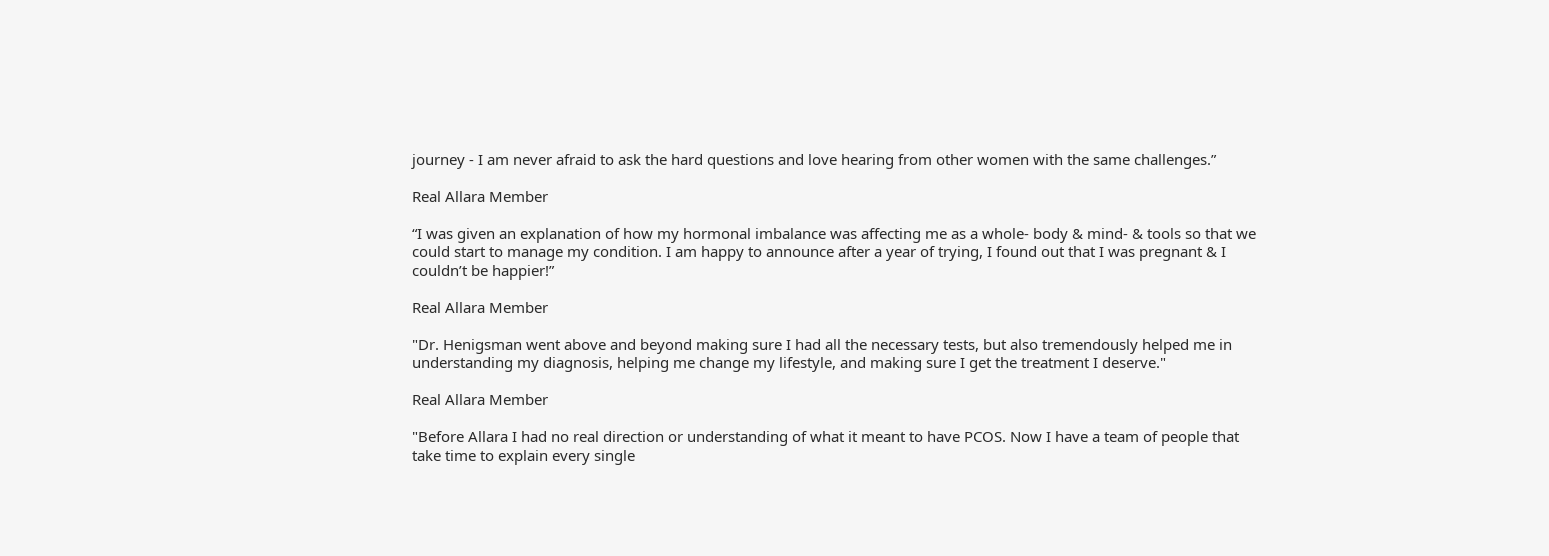journey - I am never afraid to ask the hard questions and love hearing from other women with the same challenges.”

Real Allara Member

“I was given an explanation of how my hormonal imbalance was affecting me as a whole- body & mind- & tools so that we could start to manage my condition. I am happy to announce after a year of trying, I found out that I was pregnant & I couldn’t be happier!”

Real Allara Member

"Dr. Henigsman went above and beyond making sure I had all the necessary tests, but also tremendously helped me in understanding my diagnosis, helping me change my lifestyle, and making sure I get the treatment I deserve."

Real Allara Member

"Before Allara I had no real direction or understanding of what it meant to have PCOS. Now I have a team of people that take time to explain every single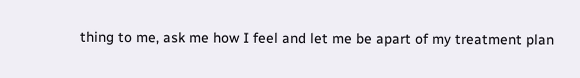thing to me, ask me how I feel and let me be apart of my treatment plan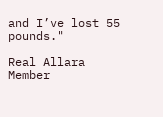and I’ve lost 55 pounds."

Real Allara Member